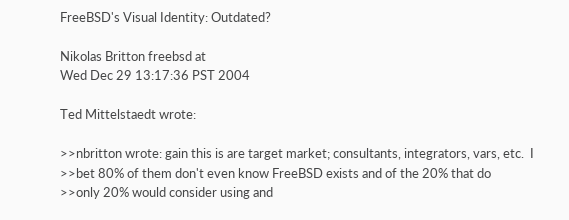FreeBSD's Visual Identity: Outdated?

Nikolas Britton freebsd at
Wed Dec 29 13:17:36 PST 2004

Ted Mittelstaedt wrote:

>>nbritton wrote: gain this is are target market; consultants, integrators, vars, etc.  I
>>bet 80% of them don't even know FreeBSD exists and of the 20% that do
>>only 20% would consider using and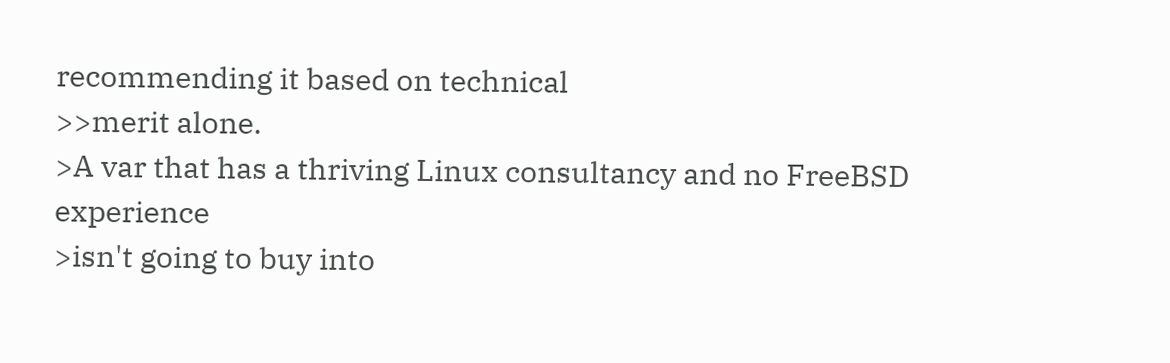recommending it based on technical
>>merit alone.
>A var that has a thriving Linux consultancy and no FreeBSD experience
>isn't going to buy into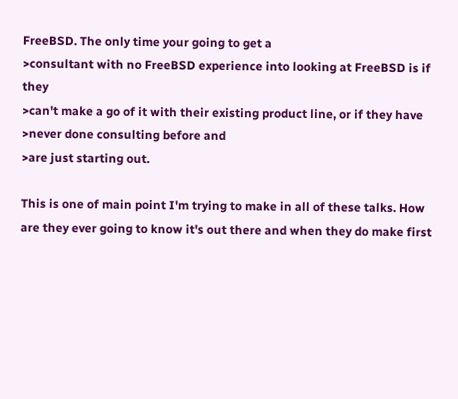FreeBSD. The only time your going to get a
>consultant with no FreeBSD experience into looking at FreeBSD is if they
>can't make a go of it with their existing product line, or if they have
>never done consulting before and
>are just starting out.

This is one of main point I'm trying to make in all of these talks. How
are they ever going to know it's out there and when they do make first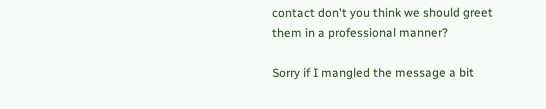contact don't you think we should greet them in a professional manner?

Sorry if I mangled the message a bit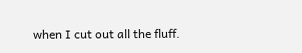when I cut out all the fluff.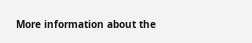More information about the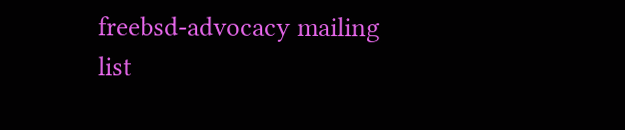freebsd-advocacy mailing list